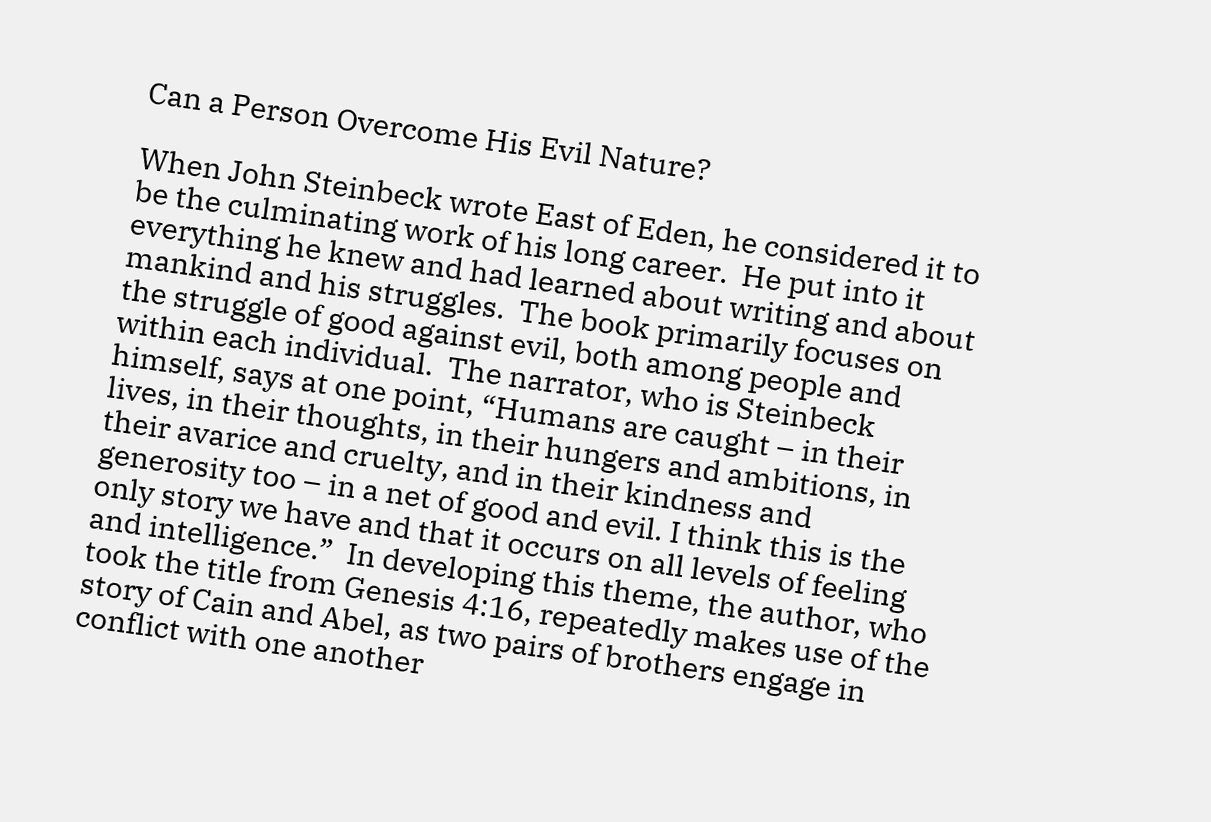Can a Person Overcome His Evil Nature?

When John Steinbeck wrote East of Eden, he considered it to be the culminating work of his long career.  He put into it everything he knew and had learned about writing and about mankind and his struggles.  The book primarily focuses on the struggle of good against evil, both among people and within each individual.  The narrator, who is Steinbeck himself, says at one point, “Humans are caught – in their lives, in their thoughts, in their hungers and ambitions, in their avarice and cruelty, and in their kindness and generosity too – in a net of good and evil. I think this is the only story we have and that it occurs on all levels of feeling and intelligence.”  In developing this theme, the author, who took the title from Genesis 4:16, repeatedly makes use of the story of Cain and Abel, as two pairs of brothers engage in conflict with one another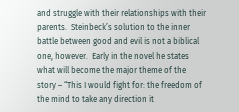and struggle with their relationships with their parents.  Steinbeck’s solution to the inner battle between good and evil is not a biblical one, however.  Early in the novel he states what will become the major theme of the story – “This I would fight for: the freedom of the mind to take any direction it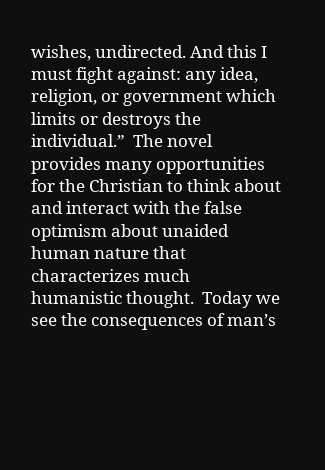wishes, undirected. And this I must fight against: any idea, religion, or government which limits or destroys the individual.”  The novel provides many opportunities for the Christian to think about and interact with the false optimism about unaided human nature that characterizes much humanistic thought.  Today we see the consequences of man’s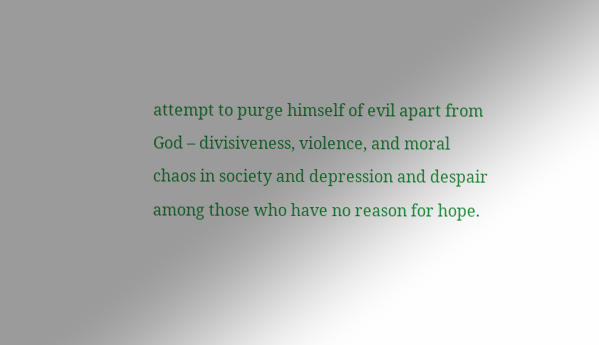attempt to purge himself of evil apart from God – divisiveness, violence, and moral chaos in society and depression and despair among those who have no reason for hope.